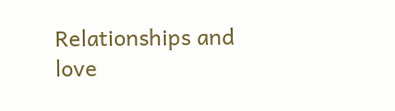Relationships and love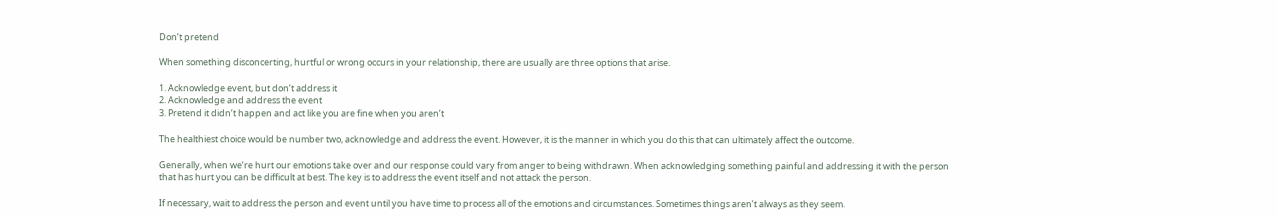Don’t pretend

When something disconcerting, hurtful or wrong occurs in your relationship, there are usually are three options that arise.

1. Acknowledge event, but don’t address it
2. Acknowledge and address the event
3. Pretend it didn’t happen and act like you are fine when you aren’t

The healthiest choice would be number two, acknowledge and address the event. However, it is the manner in which you do this that can ultimately affect the outcome.

Generally, when we’re hurt our emotions take over and our response could vary from anger to being withdrawn. When acknowledging something painful and addressing it with the person that has hurt you can be difficult at best. The key is to address the event itself and not attack the person.

If necessary, wait to address the person and event until you have time to process all of the emotions and circumstances. Sometimes things aren’t always as they seem.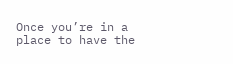Once you’re in a place to have the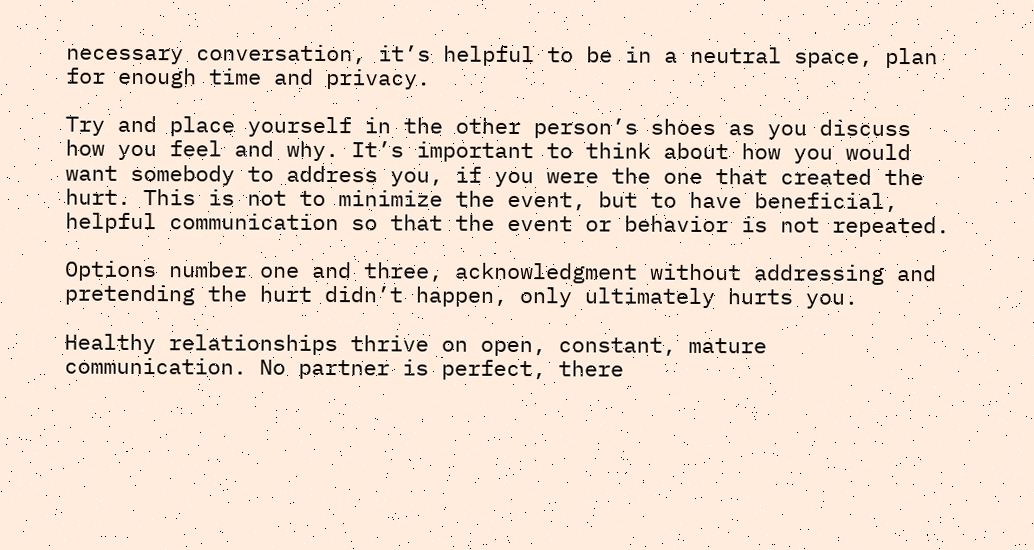necessary conversation, it’s helpful to be in a neutral space, plan for enough time and privacy.

Try and place yourself in the other person’s shoes as you discuss how you feel and why. It’s important to think about how you would want somebody to address you, if you were the one that created the hurt. This is not to minimize the event, but to have beneficial, helpful communication so that the event or behavior is not repeated.

Options number one and three, acknowledgment without addressing and pretending the hurt didn’t happen, only ultimately hurts you.

Healthy relationships thrive on open, constant, mature communication. No partner is perfect, there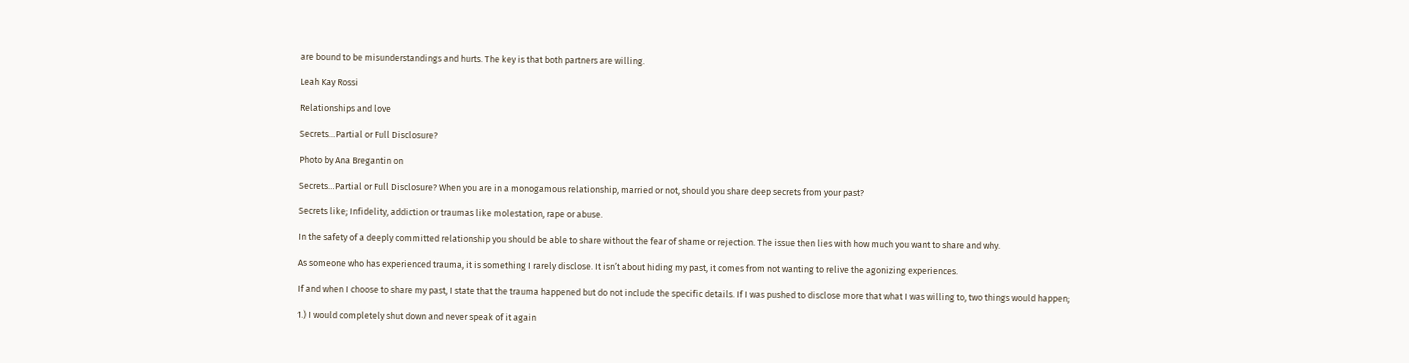are bound to be misunderstandings and hurts. The key is that both partners are willing.

Leah Kay Rossi

Relationships and love

Secrets…Partial or Full Disclosure?

Photo by Ana Bregantin on

Secrets…Partial or Full Disclosure? When you are in a monogamous relationship, married or not, should you share deep secrets from your past?

Secrets like; Infidelity, addiction or traumas like molestation, rape or abuse.

In the safety of a deeply committed relationship you should be able to share without the fear of shame or rejection. The issue then lies with how much you want to share and why.

As someone who has experienced trauma, it is something I rarely disclose. It isn’t about hiding my past, it comes from not wanting to relive the agonizing experiences.

If and when I choose to share my past, I state that the trauma happened but do not include the specific details. If I was pushed to disclose more that what I was willing to, two things would happen;

1.) I would completely shut down and never speak of it again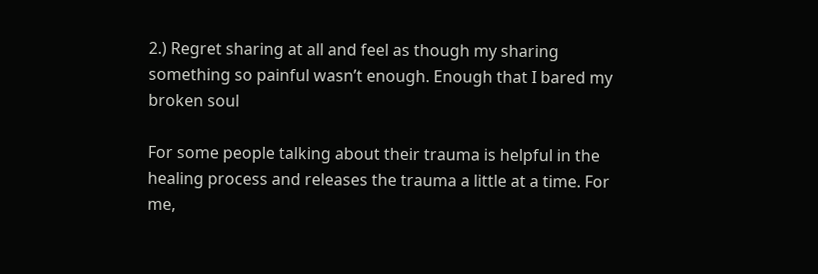2.) Regret sharing at all and feel as though my sharing something so painful wasn’t enough. Enough that I bared my broken soul

For some people talking about their trauma is helpful in the healing process and releases the trauma a little at a time. For me,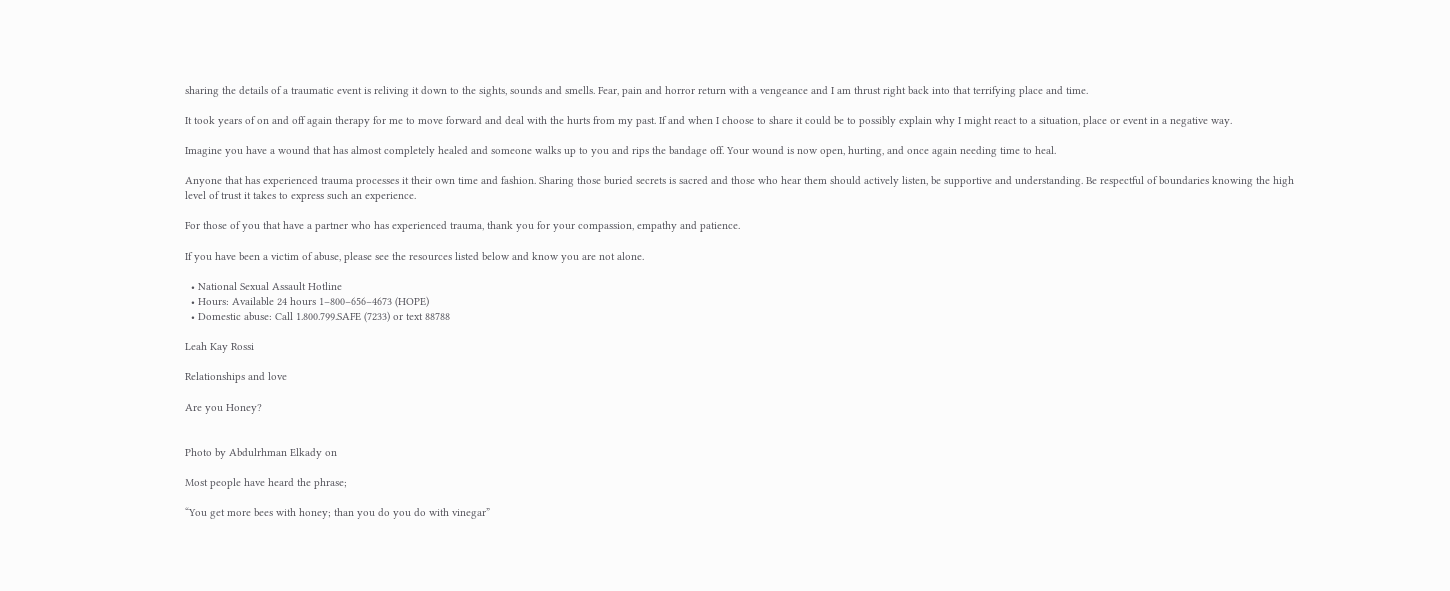sharing the details of a traumatic event is reliving it down to the sights, sounds and smells. Fear, pain and horror return with a vengeance and I am thrust right back into that terrifying place and time.

It took years of on and off again therapy for me to move forward and deal with the hurts from my past. If and when I choose to share it could be to possibly explain why I might react to a situation, place or event in a negative way.

Imagine you have a wound that has almost completely healed and someone walks up to you and rips the bandage off. Your wound is now open, hurting, and once again needing time to heal.

Anyone that has experienced trauma processes it their own time and fashion. Sharing those buried secrets is sacred and those who hear them should actively listen, be supportive and understanding. Be respectful of boundaries knowing the high level of trust it takes to express such an experience.

For those of you that have a partner who has experienced trauma, thank you for your compassion, empathy and patience.

If you have been a victim of abuse, please see the resources listed below and know you are not alone.

  • National Sexual Assault Hotline
  • Hours: Available 24 hours 1–800–656–4673 (HOPE)
  • Domestic abuse: Call 1.800.799.SAFE (7233) or text 88788

Leah Kay Rossi

Relationships and love

Are you Honey?


Photo by Abdulrhman Elkady on

Most people have heard the phrase;

“You get more bees with honey; than you do you do with vinegar”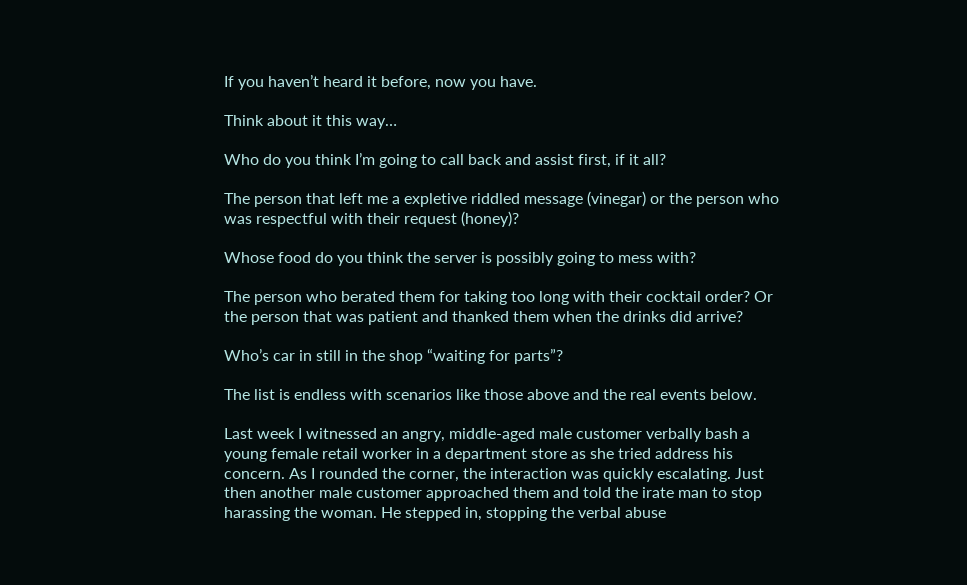If you haven’t heard it before, now you have.

Think about it this way…

Who do you think I’m going to call back and assist first, if it all?

The person that left me a expletive riddled message (vinegar) or the person who was respectful with their request (honey)?

Whose food do you think the server is possibly going to mess with?

The person who berated them for taking too long with their cocktail order? Or the person that was patient and thanked them when the drinks did arrive?

Who’s car in still in the shop “waiting for parts”?

The list is endless with scenarios like those above and the real events below.

Last week I witnessed an angry, middle-aged male customer verbally bash a young female retail worker in a department store as she tried address his concern. As I rounded the corner, the interaction was quickly escalating. Just then another male customer approached them and told the irate man to stop harassing the woman. He stepped in, stopping the verbal abuse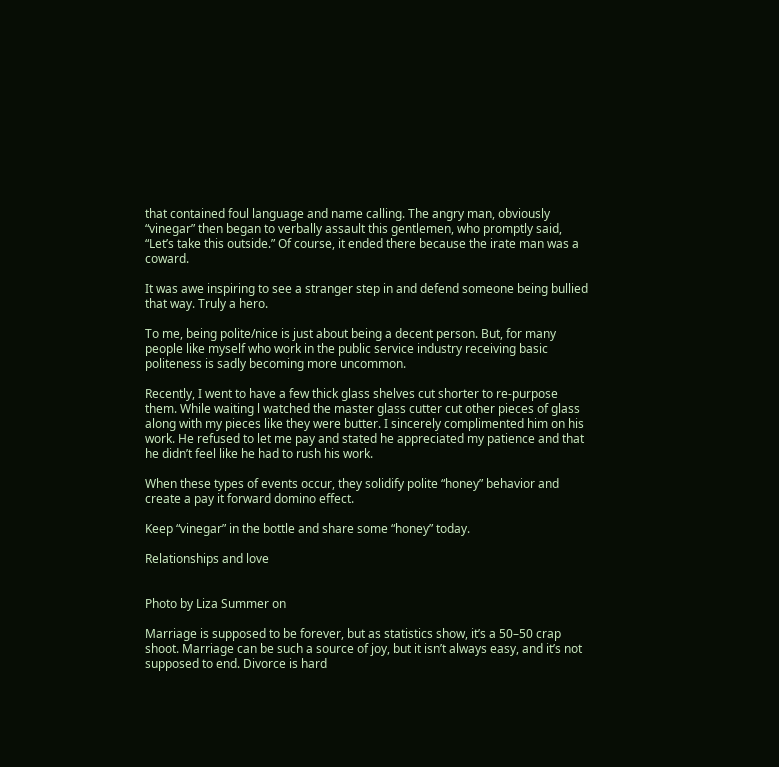that contained foul language and name calling. The angry man, obviously “vinegar” then began to verbally assault this gentlemen, who promptly said, “Let’s take this outside.” Of course, it ended there because the irate man was a coward.

It was awe inspiring to see a stranger step in and defend someone being bullied that way. Truly a hero.

To me, being polite/nice is just about being a decent person. But, for many people like myself who work in the public service industry receiving basic politeness is sadly becoming more uncommon.

Recently, I went to have a few thick glass shelves cut shorter to re-purpose them. While waiting l watched the master glass cutter cut other pieces of glass along with my pieces like they were butter. I sincerely complimented him on his work. He refused to let me pay and stated he appreciated my patience and that he didn’t feel like he had to rush his work.

When these types of events occur, they solidify polite “honey” behavior and create a pay it forward domino effect.

Keep “vinegar” in the bottle and share some “honey” today.

Relationships and love


Photo by Liza Summer on

Marriage is supposed to be forever, but as statistics show, it’s a 50–50 crap shoot. Marriage can be such a source of joy, but it isn’t always easy, and it’s not supposed to end. Divorce is hard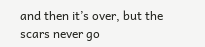and then it’s over, but the scars never go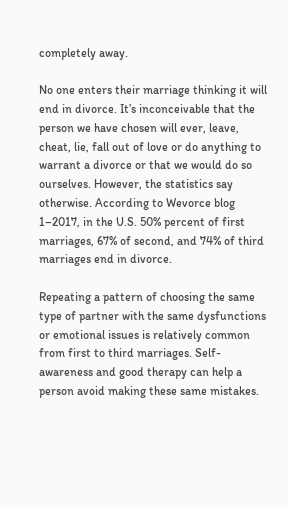completely away.

No one enters their marriage thinking it will end in divorce. It’s inconceivable that the person we have chosen will ever, leave, cheat, lie, fall out of love or do anything to warrant a divorce or that we would do so ourselves. However, the statistics say otherwise. According to Wevorce blog 1–2017, in the U.S. 50% percent of first marriages, 67% of second, and 74% of third marriages end in divorce.

Repeating a pattern of choosing the same type of partner with the same dysfunctions or emotional issues is relatively common from first to third marriages. Self-awareness and good therapy can help a person avoid making these same mistakes.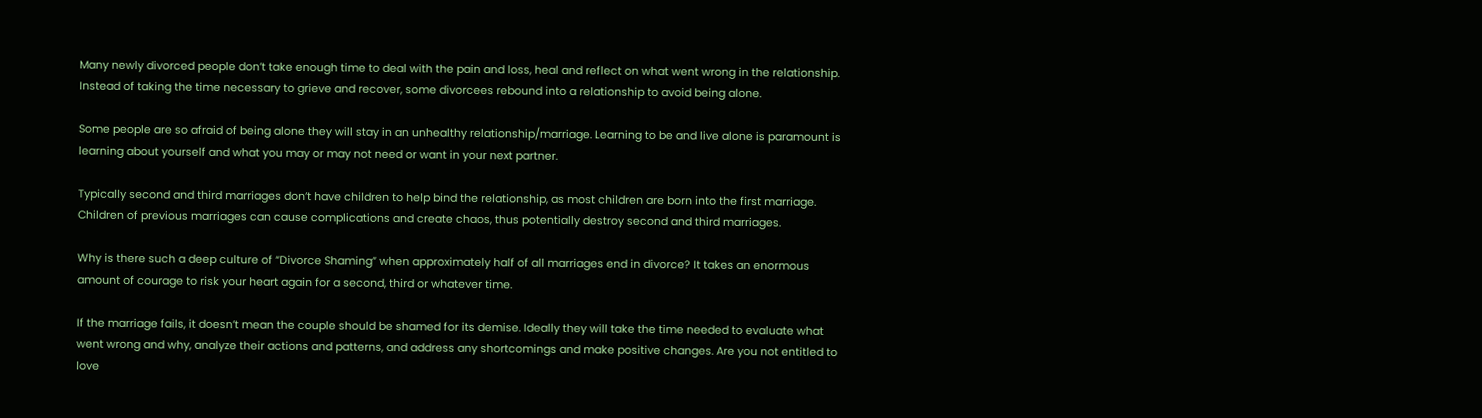Many newly divorced people don’t take enough time to deal with the pain and loss, heal and reflect on what went wrong in the relationship. Instead of taking the time necessary to grieve and recover, some divorcees rebound into a relationship to avoid being alone.

Some people are so afraid of being alone they will stay in an unhealthy relationship/marriage. Learning to be and live alone is paramount is learning about yourself and what you may or may not need or want in your next partner.

Typically second and third marriages don’t have children to help bind the relationship, as most children are born into the first marriage. Children of previous marriages can cause complications and create chaos, thus potentially destroy second and third marriages.

Why is there such a deep culture of “Divorce Shaming” when approximately half of all marriages end in divorce? It takes an enormous amount of courage to risk your heart again for a second, third or whatever time.

If the marriage fails, it doesn’t mean the couple should be shamed for its demise. Ideally they will take the time needed to evaluate what went wrong and why, analyze their actions and patterns, and address any shortcomings and make positive changes. Are you not entitled to love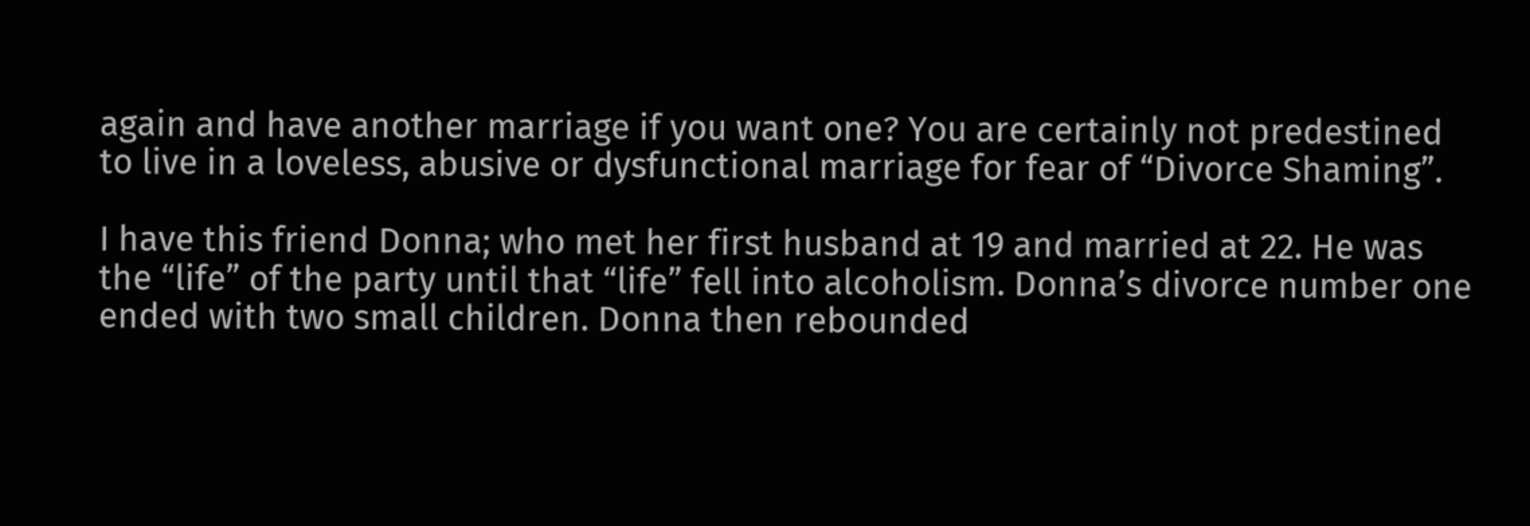again and have another marriage if you want one? You are certainly not predestined to live in a loveless, abusive or dysfunctional marriage for fear of “Divorce Shaming”.

I have this friend Donna; who met her first husband at 19 and married at 22. He was the “life” of the party until that “life” fell into alcoholism. Donna’s divorce number one ended with two small children. Donna then rebounded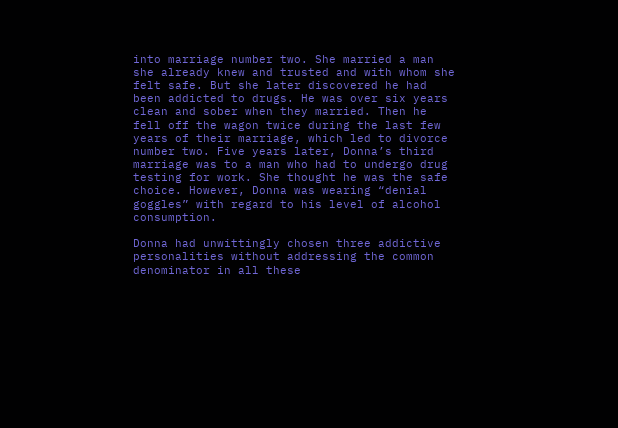into marriage number two. She married a man she already knew and trusted and with whom she felt safe. But she later discovered he had been addicted to drugs. He was over six years clean and sober when they married. Then he fell off the wagon twice during the last few years of their marriage, which led to divorce number two. Five years later, Donna’s third marriage was to a man who had to undergo drug testing for work. She thought he was the safe choice. However, Donna was wearing “denial goggles” with regard to his level of alcohol consumption.

Donna had unwittingly chosen three addictive personalities without addressing the common denominator in all these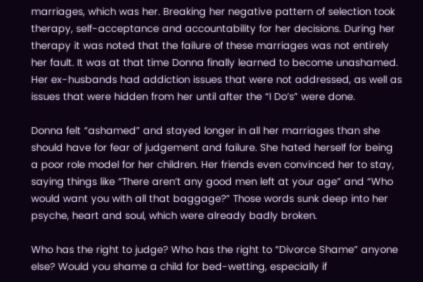marriages, which was her. Breaking her negative pattern of selection took therapy, self-acceptance and accountability for her decisions. During her therapy it was noted that the failure of these marriages was not entirely her fault. It was at that time Donna finally learned to become unashamed. Her ex-husbands had addiction issues that were not addressed, as well as issues that were hidden from her until after the “I Do’s” were done.

Donna felt “ashamed” and stayed longer in all her marriages than she should have for fear of judgement and failure. She hated herself for being a poor role model for her children. Her friends even convinced her to stay, saying things like “There aren’t any good men left at your age” and “Who would want you with all that baggage?” Those words sunk deep into her psyche, heart and soul, which were already badly broken.

Who has the right to judge? Who has the right to “Divorce Shame” anyone else? Would you shame a child for bed-wetting, especially if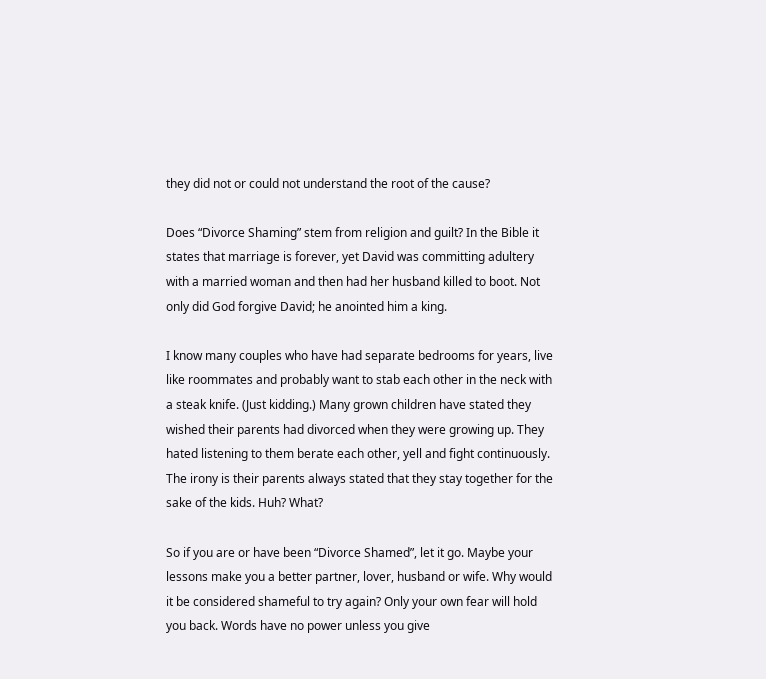they did not or could not understand the root of the cause?

Does “Divorce Shaming” stem from religion and guilt? In the Bible it states that marriage is forever, yet David was committing adultery with a married woman and then had her husband killed to boot. Not only did God forgive David; he anointed him a king.

I know many couples who have had separate bedrooms for years, live like roommates and probably want to stab each other in the neck with a steak knife. (Just kidding.) Many grown children have stated they wished their parents had divorced when they were growing up. They hated listening to them berate each other, yell and fight continuously. The irony is their parents always stated that they stay together for the sake of the kids. Huh? What?

So if you are or have been “Divorce Shamed”, let it go. Maybe your lessons make you a better partner, lover, husband or wife. Why would it be considered shameful to try again? Only your own fear will hold you back. Words have no power unless you give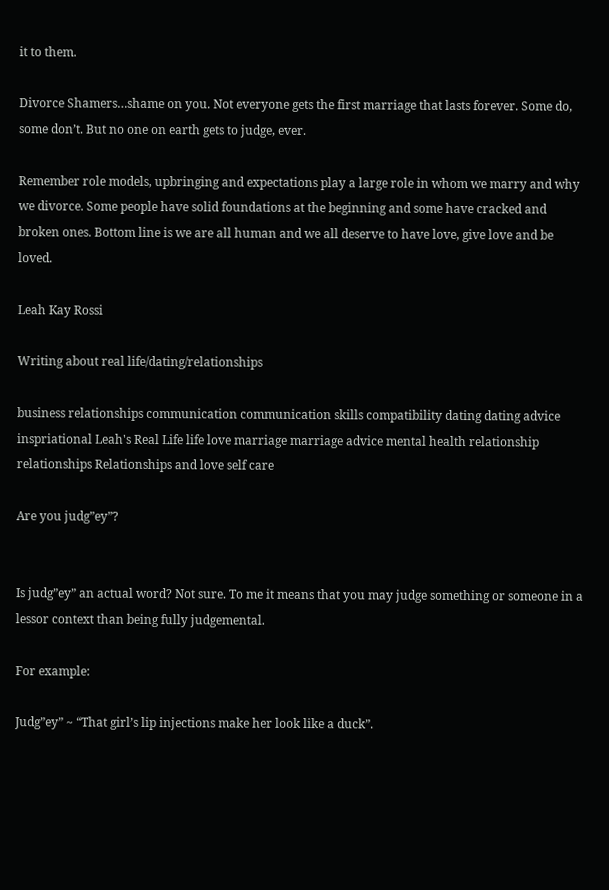it to them.

Divorce Shamers…shame on you. Not everyone gets the first marriage that lasts forever. Some do, some don’t. But no one on earth gets to judge, ever.

Remember role models, upbringing and expectations play a large role in whom we marry and why we divorce. Some people have solid foundations at the beginning and some have cracked and broken ones. Bottom line is we are all human and we all deserve to have love, give love and be loved.

Leah Kay Rossi

Writing about real life/dating/relationships

business relationships communication communication skills compatibility dating dating advice inspriational Leah's Real Life life love marriage marriage advice mental health relationship relationships Relationships and love self care

Are you judg”ey”?


Is judg”ey” an actual word? Not sure. To me it means that you may judge something or someone in a lessor context than being fully judgemental.

For example:

Judg”ey” ~ “That girl’s lip injections make her look like a duck”.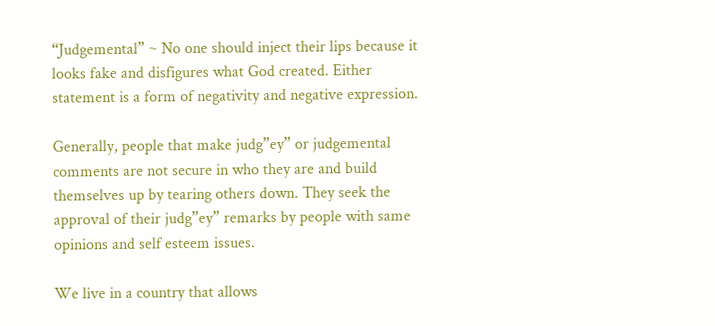“Judgemental” ~ No one should inject their lips because it looks fake and disfigures what God created. Either statement is a form of negativity and negative expression.

Generally, people that make judg”ey” or judgemental comments are not secure in who they are and build themselves up by tearing others down. They seek the approval of their judg”ey” remarks by people with same opinions and self esteem issues.

We live in a country that allows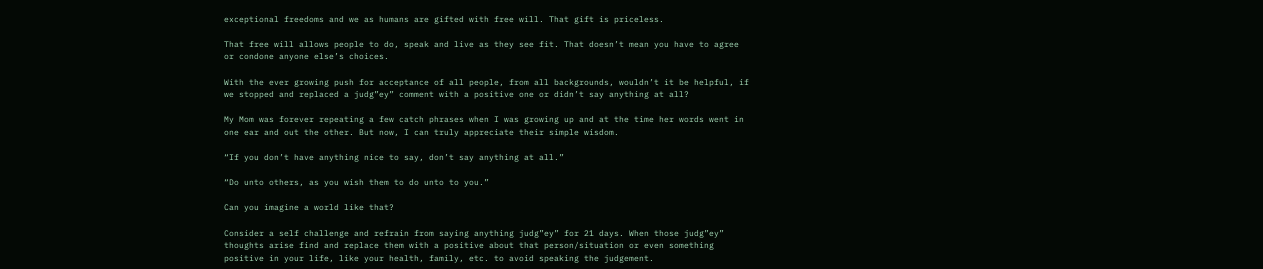exceptional freedoms and we as humans are gifted with free will. That gift is priceless.

That free will allows people to do, speak and live as they see fit. That doesn’t mean you have to agree or condone anyone else’s choices.

With the ever growing push for acceptance of all people, from all backgrounds, wouldn’t it be helpful, if we stopped and replaced a judg”ey” comment with a positive one or didn’t say anything at all?

My Mom was forever repeating a few catch phrases when I was growing up and at the time her words went in one ear and out the other. But now, I can truly appreciate their simple wisdom.

“If you don’t have anything nice to say, don’t say anything at all.”

“Do unto others, as you wish them to do unto to you.”

Can you imagine a world like that?

Consider a self challenge and refrain from saying anything judg”ey” for 21 days. When those judg”ey” thoughts arise find and replace them with a positive about that person/situation or even something positive in your life, like your health, family, etc. to avoid speaking the judgement.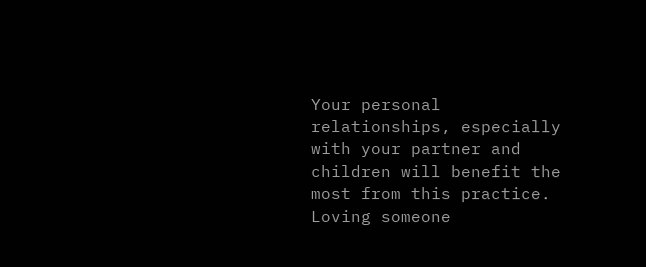Your personal relationships, especially with your partner and children will benefit the most from this practice. Loving someone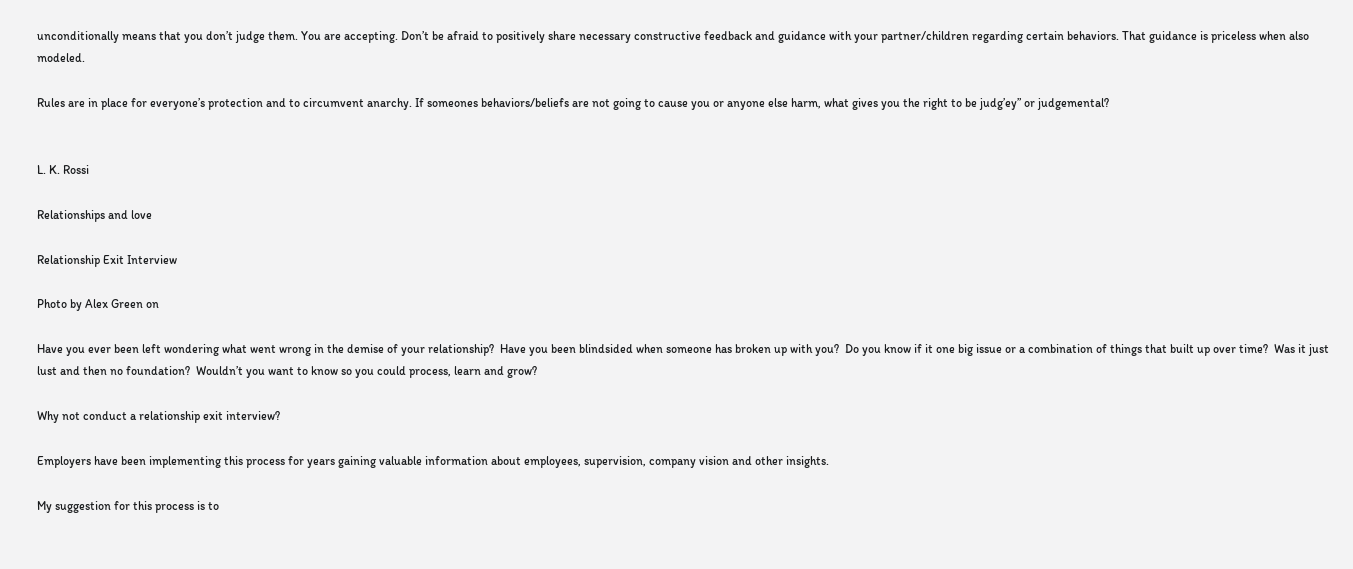unconditionally means that you don’t judge them. You are accepting. Don’t be afraid to positively share necessary constructive feedback and guidance with your partner/children regarding certain behaviors. That guidance is priceless when also modeled.

Rules are in place for everyone’s protection and to circumvent anarchy. If someones behaviors/beliefs are not going to cause you or anyone else harm, what gives you the right to be judg’ey” or judgemental?


L. K. Rossi

Relationships and love

Relationship Exit Interview

Photo by Alex Green on

Have you ever been left wondering what went wrong in the demise of your relationship?  Have you been blindsided when someone has broken up with you?  Do you know if it one big issue or a combination of things that built up over time?  Was it just lust and then no foundation?  Wouldn’t you want to know so you could process, learn and grow?

Why not conduct a relationship exit interview?

Employers have been implementing this process for years gaining valuable information about employees, supervision, company vision and other insights.

My suggestion for this process is to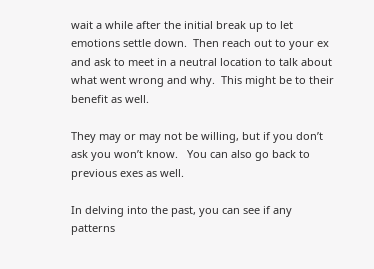wait a while after the initial break up to let emotions settle down.  Then reach out to your ex and ask to meet in a neutral location to talk about what went wrong and why.  This might be to their benefit as well.

They may or may not be willing, but if you don’t ask you won’t know.   You can also go back to previous exes as well.

In delving into the past, you can see if any patterns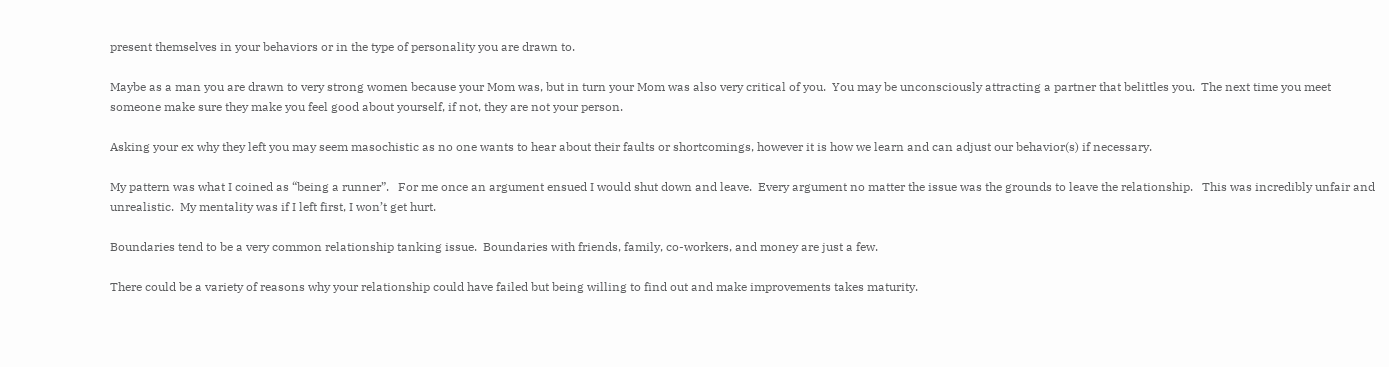present themselves in your behaviors or in the type of personality you are drawn to.

Maybe as a man you are drawn to very strong women because your Mom was, but in turn your Mom was also very critical of you.  You may be unconsciously attracting a partner that belittles you.  The next time you meet someone make sure they make you feel good about yourself, if not, they are not your person.

Asking your ex why they left you may seem masochistic as no one wants to hear about their faults or shortcomings, however it is how we learn and can adjust our behavior(s) if necessary.

My pattern was what I coined as “being a runner”.   For me once an argument ensued I would shut down and leave.  Every argument no matter the issue was the grounds to leave the relationship.   This was incredibly unfair and unrealistic.  My mentality was if I left first, I won’t get hurt.

Boundaries tend to be a very common relationship tanking issue.  Boundaries with friends, family, co-workers, and money are just a few.

There could be a variety of reasons why your relationship could have failed but being willing to find out and make improvements takes maturity.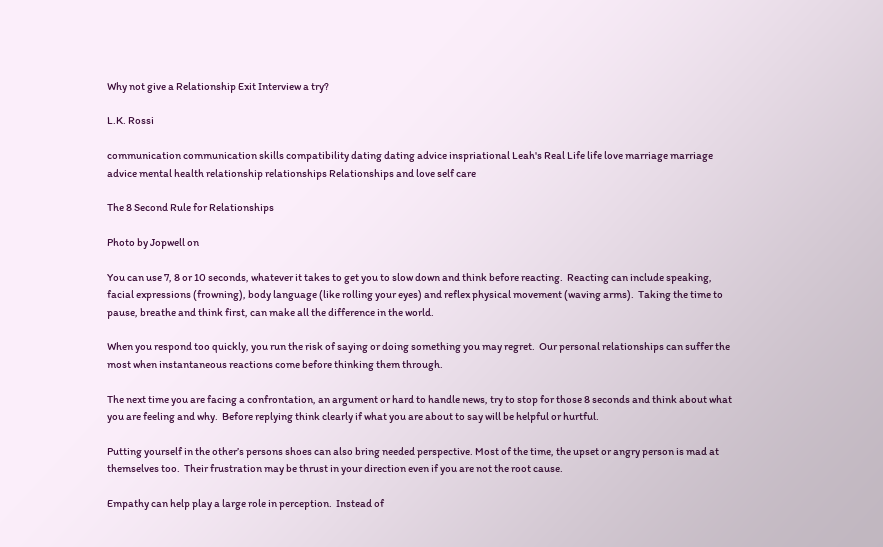Why not give a Relationship Exit Interview a try?

L.K. Rossi

communication communication skills compatibility dating dating advice inspriational Leah's Real Life life love marriage marriage advice mental health relationship relationships Relationships and love self care

The 8 Second Rule for Relationships

Photo by Jopwell on

You can use 7, 8 or 10 seconds, whatever it takes to get you to slow down and think before reacting.  Reacting can include speaking, facial expressions (frowning), body language (like rolling your eyes) and reflex physical movement (waving arms).  Taking the time to pause, breathe and think first, can make all the difference in the world.

When you respond too quickly, you run the risk of saying or doing something you may regret.  Our personal relationships can suffer the most when instantaneous reactions come before thinking them through.

The next time you are facing a confrontation, an argument or hard to handle news, try to stop for those 8 seconds and think about what you are feeling and why.  Before replying think clearly if what you are about to say will be helpful or hurtful.

Putting yourself in the other’s persons shoes can also bring needed perspective. Most of the time, the upset or angry person is mad at themselves too.  Their frustration may be thrust in your direction even if you are not the root cause.

Empathy can help play a large role in perception.  Instead of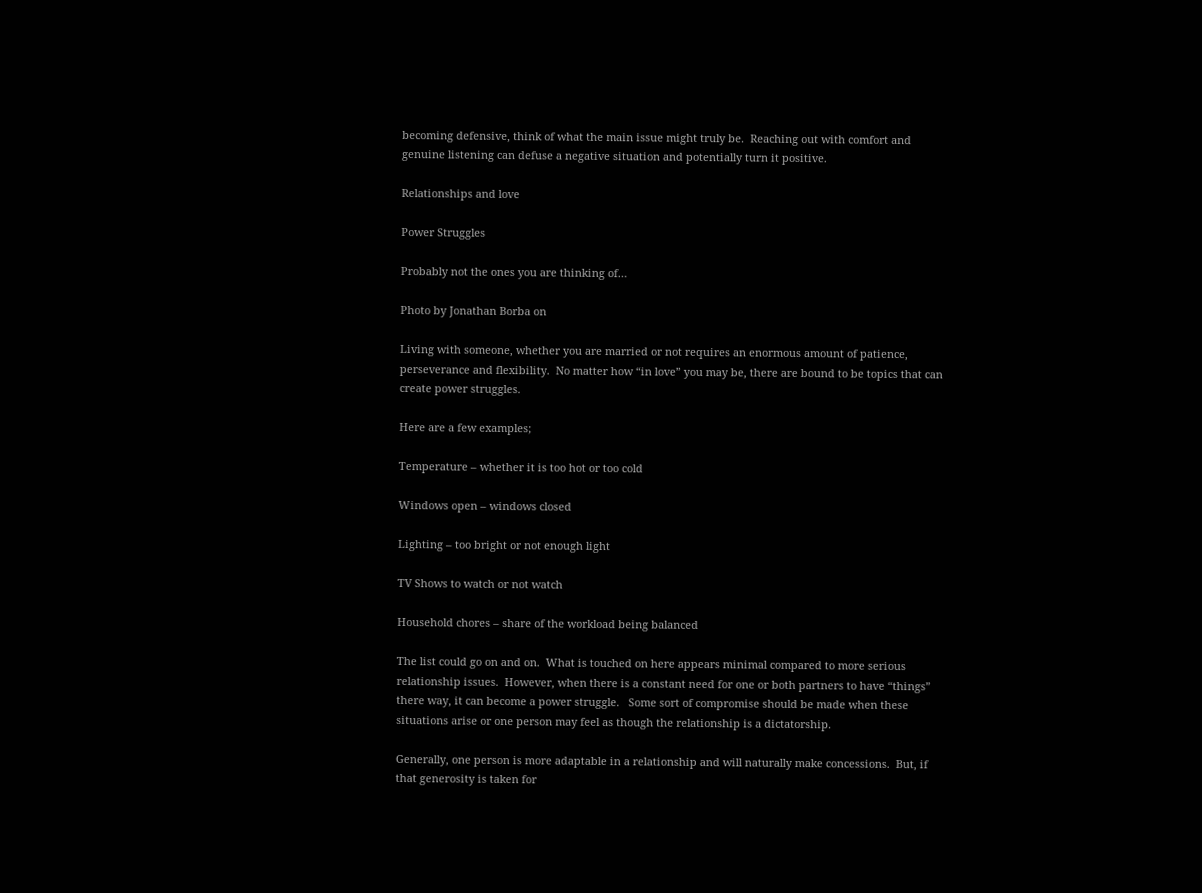becoming defensive, think of what the main issue might truly be.  Reaching out with comfort and genuine listening can defuse a negative situation and potentially turn it positive.

Relationships and love

Power Struggles

Probably not the ones you are thinking of…

Photo by Jonathan Borba on

Living with someone, whether you are married or not requires an enormous amount of patience, perseverance and flexibility.  No matter how “in love” you may be, there are bound to be topics that can create power struggles.

Here are a few examples;

Temperature – whether it is too hot or too cold

Windows open – windows closed

Lighting – too bright or not enough light

TV Shows to watch or not watch

Household chores – share of the workload being balanced

The list could go on and on.  What is touched on here appears minimal compared to more serious relationship issues.  However, when there is a constant need for one or both partners to have “things” there way, it can become a power struggle.   Some sort of compromise should be made when these situations arise or one person may feel as though the relationship is a dictatorship.

Generally, one person is more adaptable in a relationship and will naturally make concessions.  But, if that generosity is taken for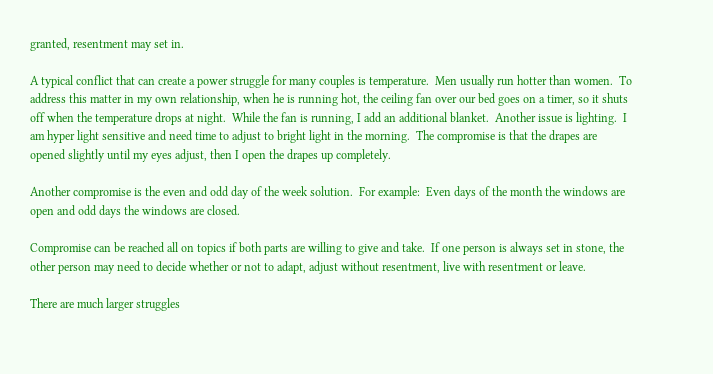granted, resentment may set in.

A typical conflict that can create a power struggle for many couples is temperature.  Men usually run hotter than women.  To address this matter in my own relationship, when he is running hot, the ceiling fan over our bed goes on a timer, so it shuts off when the temperature drops at night.  While the fan is running, I add an additional blanket.  Another issue is lighting.  I am hyper light sensitive and need time to adjust to bright light in the morning.  The compromise is that the drapes are opened slightly until my eyes adjust, then I open the drapes up completely.

Another compromise is the even and odd day of the week solution.  For example:  Even days of the month the windows are open and odd days the windows are closed.

Compromise can be reached all on topics if both parts are willing to give and take.  If one person is always set in stone, the other person may need to decide whether or not to adapt, adjust without resentment, live with resentment or leave.

There are much larger struggles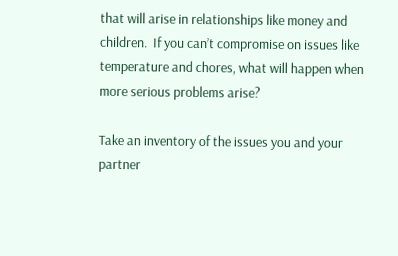that will arise in relationships like money and children.  If you can’t compromise on issues like temperature and chores, what will happen when more serious problems arise?

Take an inventory of the issues you and your partner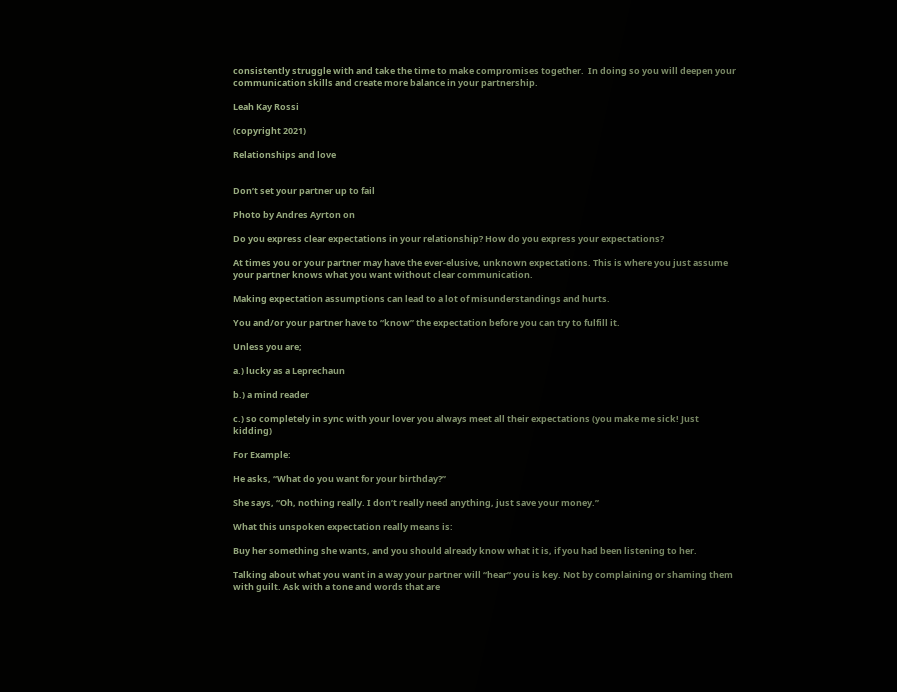consistently struggle with and take the time to make compromises together.  In doing so you will deepen your communication skills and create more balance in your partnership.

Leah Kay Rossi

(copyright 2021)

Relationships and love


Don’t set your partner up to fail

Photo by Andres Ayrton on

Do you express clear expectations in your relationship? How do you express your expectations?

At times you or your partner may have the ever-elusive, unknown expectations. This is where you just assume your partner knows what you want without clear communication.

Making expectation assumptions can lead to a lot of misunderstandings and hurts.

You and/or your partner have to “know” the expectation before you can try to fulfill it.

Unless you are;

a.) lucky as a Leprechaun

b.) a mind reader

c.) so completely in sync with your lover you always meet all their expectations (you make me sick! Just kidding)

For Example:

He asks, “What do you want for your birthday?”

She says, “Oh, nothing really. I don’t really need anything, just save your money.”

What this unspoken expectation really means is:

Buy her something she wants, and you should already know what it is, if you had been listening to her.

Talking about what you want in a way your partner will “hear” you is key. Not by complaining or shaming them with guilt. Ask with a tone and words that are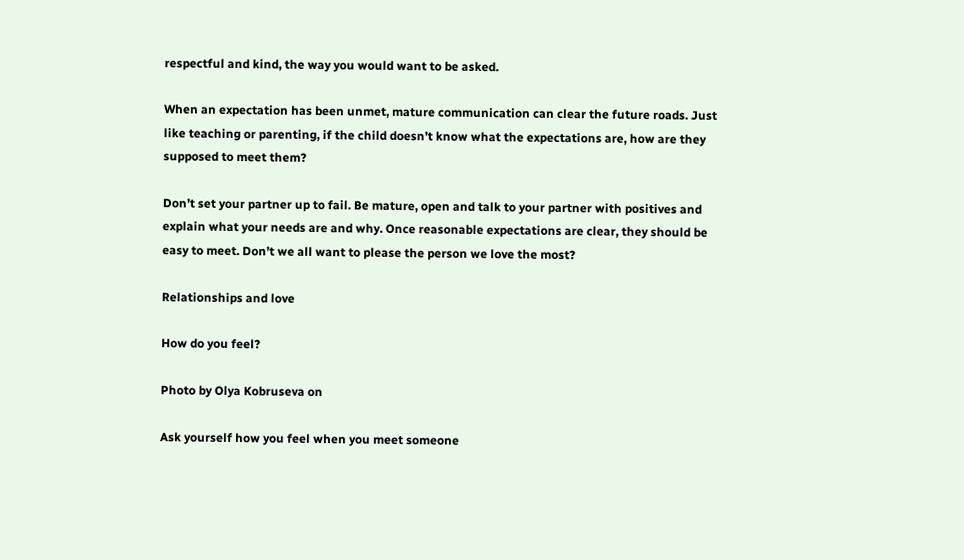respectful and kind, the way you would want to be asked.

When an expectation has been unmet, mature communication can clear the future roads. Just like teaching or parenting, if the child doesn’t know what the expectations are, how are they supposed to meet them?

Don’t set your partner up to fail. Be mature, open and talk to your partner with positives and explain what your needs are and why. Once reasonable expectations are clear, they should be easy to meet. Don’t we all want to please the person we love the most?

Relationships and love

How do you feel?

Photo by Olya Kobruseva on

Ask yourself how you feel when you meet someone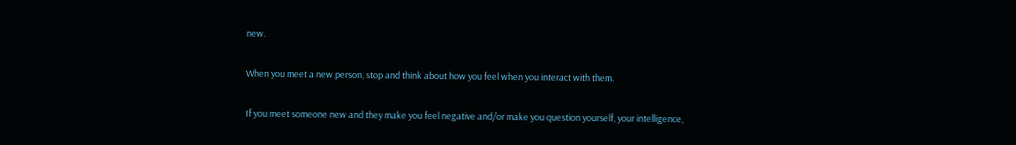new.

When you meet a new person, stop and think about how you feel when you interact with them.

If you meet someone new and they make you feel negative and/or make you question yourself, your intelligence,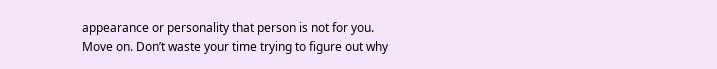appearance or personality that person is not for you. Move on. Don’t waste your time trying to figure out why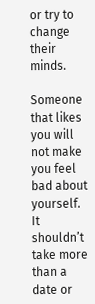or try to change their minds.

Someone that likes you will not make you feel bad about yourself. It shouldn’t take more than a date or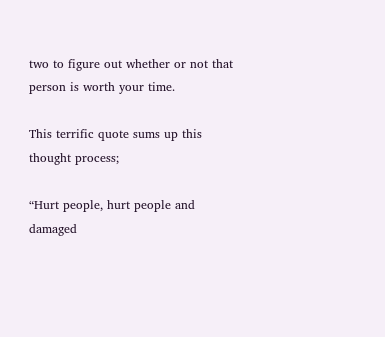two to figure out whether or not that person is worth your time.

This terrific quote sums up this thought process;

“Hurt people, hurt people and damaged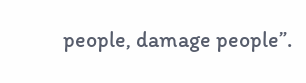people, damage people”.